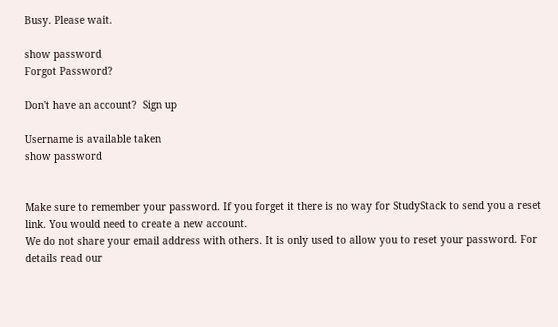Busy. Please wait.

show password
Forgot Password?

Don't have an account?  Sign up

Username is available taken
show password


Make sure to remember your password. If you forget it there is no way for StudyStack to send you a reset link. You would need to create a new account.
We do not share your email address with others. It is only used to allow you to reset your password. For details read our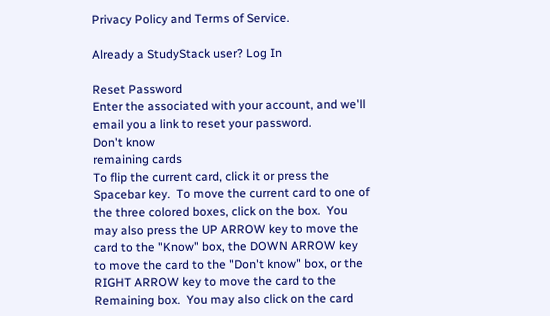Privacy Policy and Terms of Service.

Already a StudyStack user? Log In

Reset Password
Enter the associated with your account, and we'll email you a link to reset your password.
Don't know
remaining cards
To flip the current card, click it or press the Spacebar key.  To move the current card to one of the three colored boxes, click on the box.  You may also press the UP ARROW key to move the card to the "Know" box, the DOWN ARROW key to move the card to the "Don't know" box, or the RIGHT ARROW key to move the card to the Remaining box.  You may also click on the card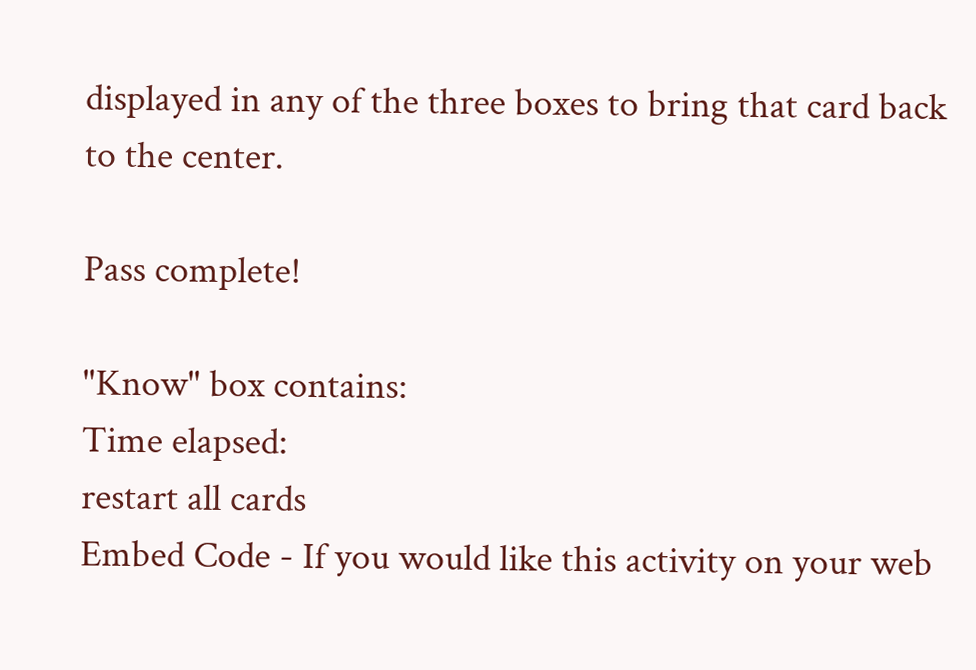displayed in any of the three boxes to bring that card back to the center.

Pass complete!

"Know" box contains:
Time elapsed:
restart all cards
Embed Code - If you would like this activity on your web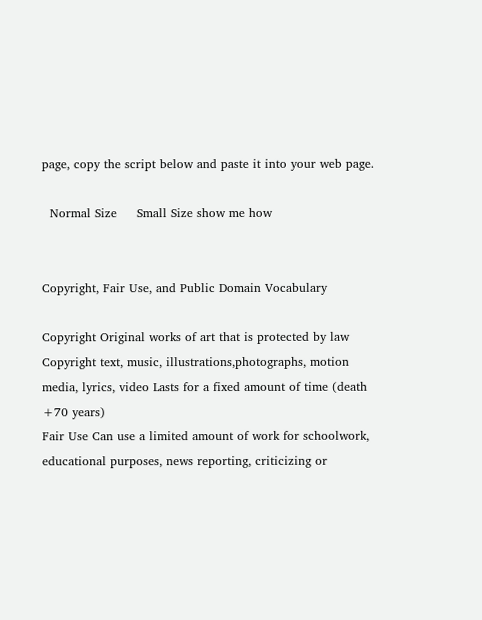page, copy the script below and paste it into your web page.

  Normal Size     Small Size show me how


Copyright, Fair Use, and Public Domain Vocabulary

Copyright Original works of art that is protected by law Copyright text, music, illustrations,photographs, motion media, lyrics, video Lasts for a fixed amount of time (death +70 years)
Fair Use Can use a limited amount of work for schoolwork, educational purposes, news reporting, criticizing or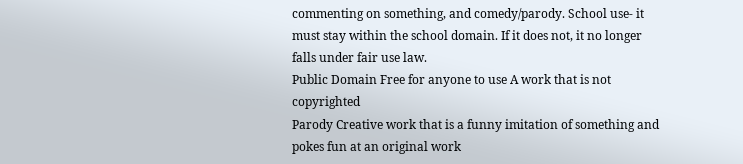commenting on something, and comedy/parody. School use- it must stay within the school domain. If it does not, it no longer falls under fair use law.
Public Domain Free for anyone to use A work that is not copyrighted
Parody Creative work that is a funny imitation of something and pokes fun at an original work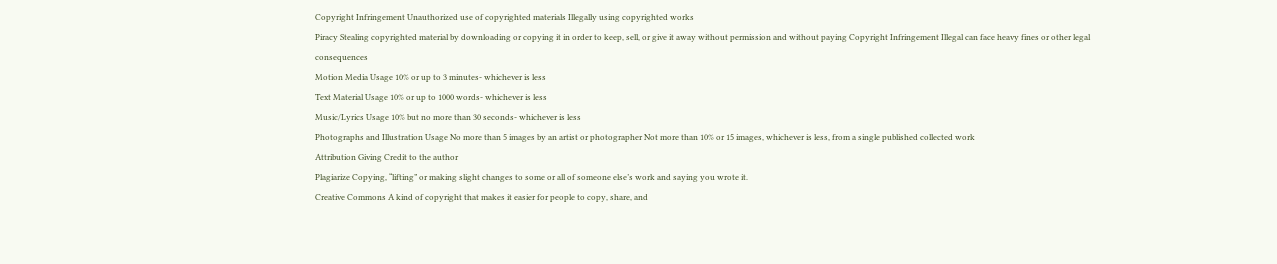Copyright Infringement Unauthorized use of copyrighted materials Illegally using copyrighted works
Piracy Stealing copyrighted material by downloading or copying it in order to keep, sell, or give it away without permission and without paying Copyright Infringement Illegal can face heavy fines or other legal consequences
Motion Media Usage 10% or up to 3 minutes- whichever is less
Text Material Usage 10% or up to 1000 words- whichever is less
Music/Lyrics Usage 10% but no more than 30 seconds- whichever is less
Photographs and Illustration Usage No more than 5 images by an artist or photographer Not more than 10% or 15 images, whichever is less, from a single published collected work
Attribution Giving Credit to the author
Plagiarize Copying, “lifting” or making slight changes to some or all of someone else’s work and saying you wrote it.
Creative Commons A kind of copyright that makes it easier for people to copy, share, and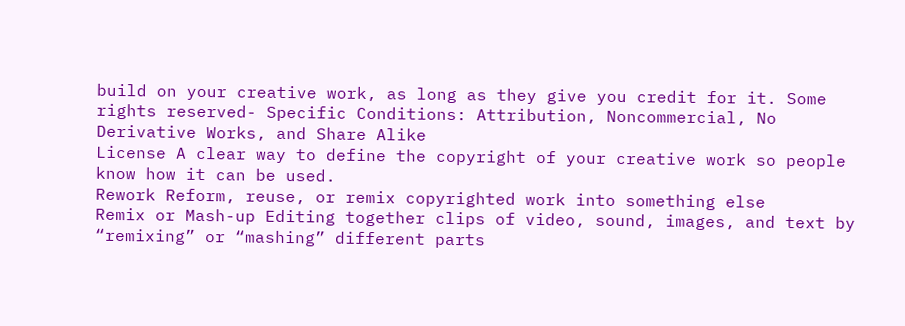build on your creative work, as long as they give you credit for it. Some rights reserved- Specific Conditions: Attribution, Noncommercial, No Derivative Works, and Share Alike
License A clear way to define the copyright of your creative work so people know how it can be used.
Rework Reform, reuse, or remix copyrighted work into something else
Remix or Mash-up Editing together clips of video, sound, images, and text by “remixing” or “mashing” different parts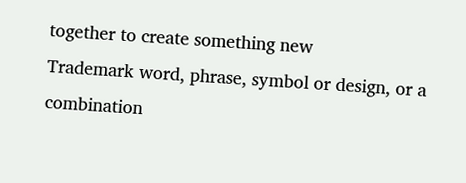together to create something new
Trademark word, phrase, symbol or design, or a combination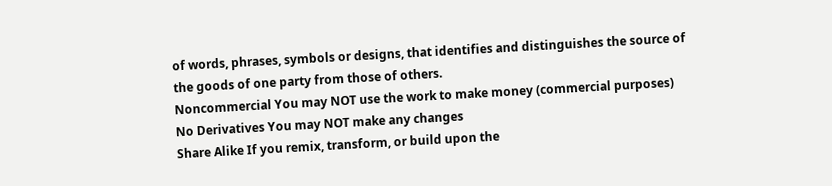of words, phrases, symbols or designs, that identifies and distinguishes the source of the goods of one party from those of others.
Noncommercial You may NOT use the work to make money (commercial purposes)
No Derivatives You may NOT make any changes
Share Alike If you remix, transform, or build upon the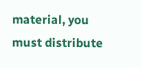material, you must distribute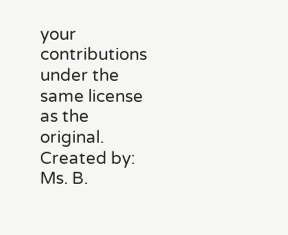your contributions under the same license as the original.
Created by: Ms. B.